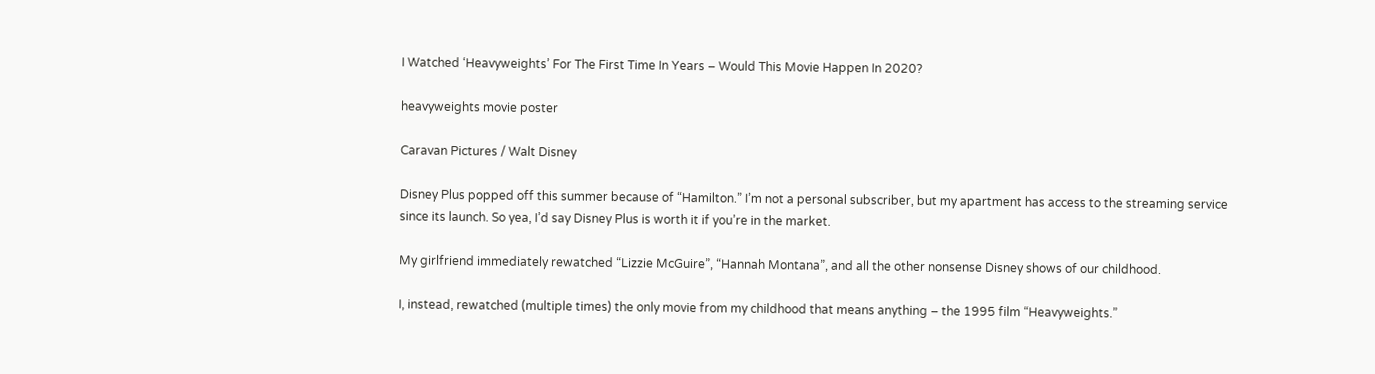I Watched ‘Heavyweights’ For The First Time In Years – Would This Movie Happen In 2020?

heavyweights movie poster

Caravan Pictures / Walt Disney

Disney Plus popped off this summer because of “Hamilton.” I’m not a personal subscriber, but my apartment has access to the streaming service since its launch. So yea, I’d say Disney Plus is worth it if you’re in the market.

My girlfriend immediately rewatched “Lizzie McGuire”, “Hannah Montana”, and all the other nonsense Disney shows of our childhood.

I, instead, rewatched (multiple times) the only movie from my childhood that means anything – the 1995 film “Heavyweights.”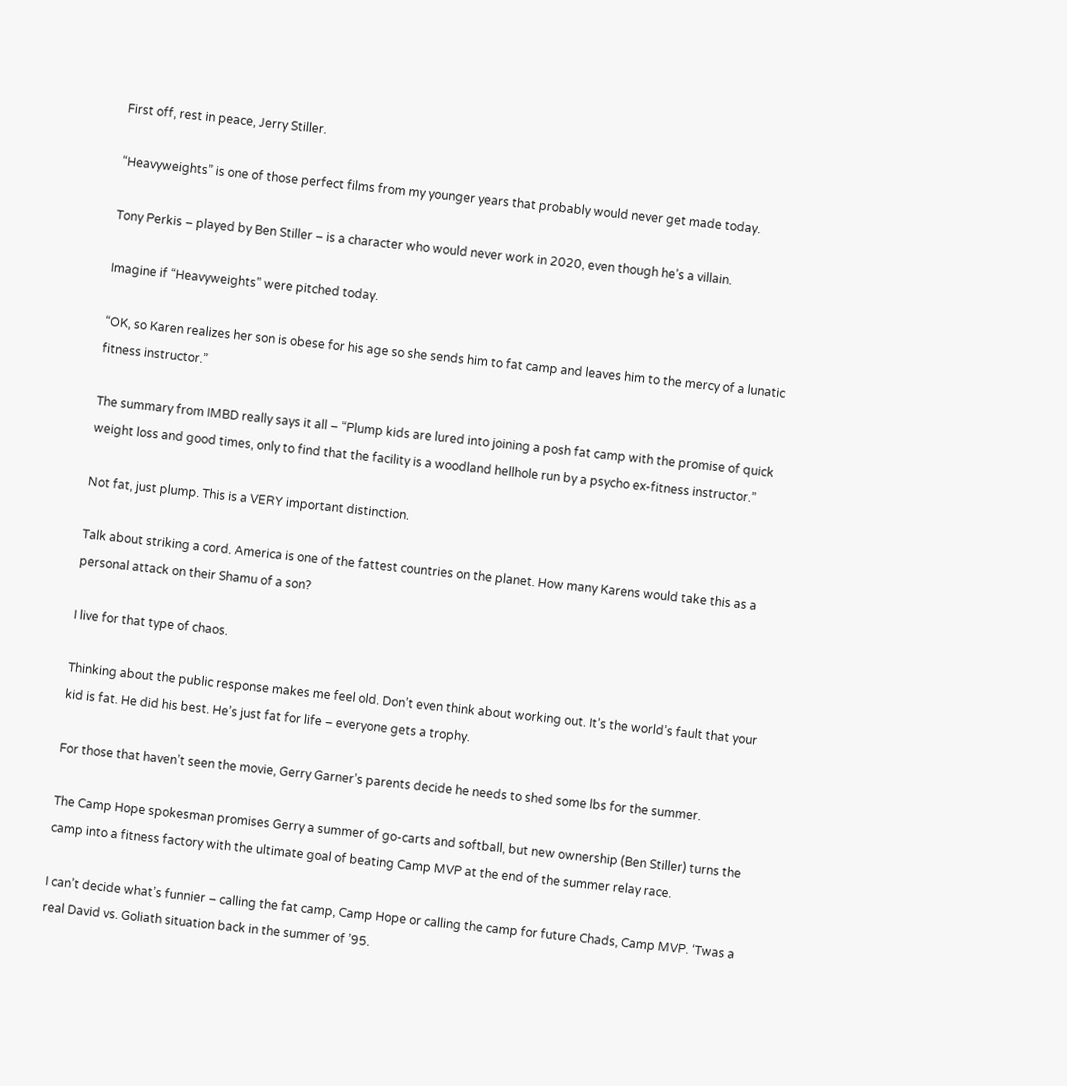First off, rest in peace, Jerry Stiller.

“Heavyweights” is one of those perfect films from my younger years that probably would never get made today.

Tony Perkis – played by Ben Stiller – is a character who would never work in 2020, even though he’s a villain.

Imagine if “Heavyweights” were pitched today.

“OK, so Karen realizes her son is obese for his age so she sends him to fat camp and leaves him to the mercy of a lunatic fitness instructor.”

The summary from IMBD really says it all – “Plump kids are lured into joining a posh fat camp with the promise of quick weight loss and good times, only to find that the facility is a woodland hellhole run by a psycho ex-fitness instructor.”

Not fat, just plump. This is a VERY important distinction.

Talk about striking a cord. America is one of the fattest countries on the planet. How many Karens would take this as a personal attack on their Shamu of a son?

I live for that type of chaos.

Thinking about the public response makes me feel old. Don’t even think about working out. It’s the world’s fault that your kid is fat. He did his best. He’s just fat for life – everyone gets a trophy.

For those that haven’t seen the movie, Gerry Garner’s parents decide he needs to shed some lbs for the summer.

The Camp Hope spokesman promises Gerry a summer of go-carts and softball, but new ownership (Ben Stiller) turns the camp into a fitness factory with the ultimate goal of beating Camp MVP at the end of the summer relay race.

I can’t decide what’s funnier – calling the fat camp, Camp Hope or calling the camp for future Chads, Camp MVP. ‘Twas a real David vs. Goliath situation back in the summer of ’95.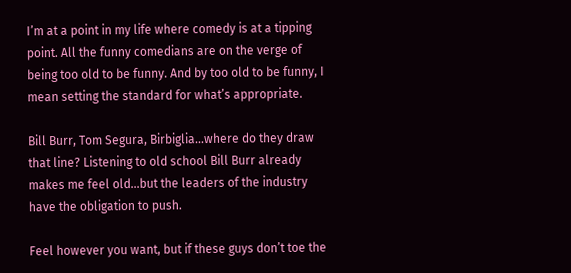I’m at a point in my life where comedy is at a tipping point. All the funny comedians are on the verge of being too old to be funny. And by too old to be funny, I mean setting the standard for what’s appropriate.

Bill Burr, Tom Segura, Birbiglia…where do they draw that line? Listening to old school Bill Burr already makes me feel old…but the leaders of the industry have the obligation to push.

Feel however you want, but if these guys don’t toe the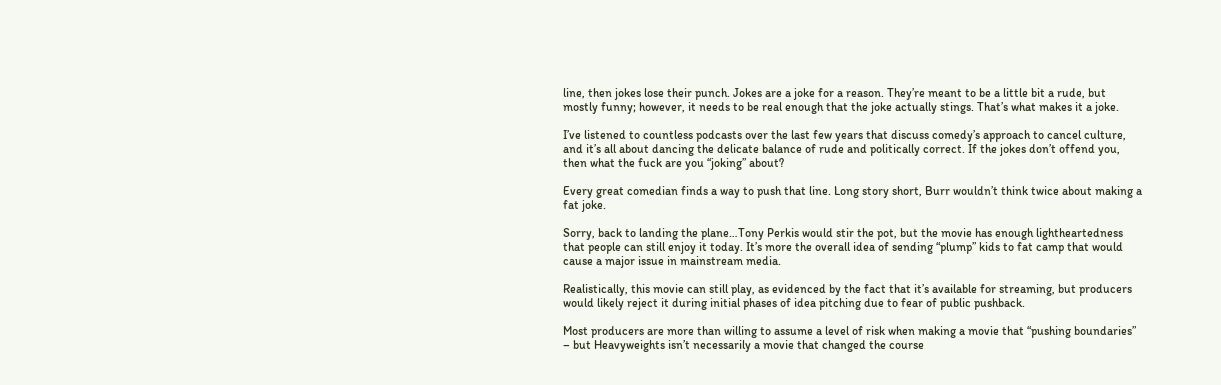line, then jokes lose their punch. Jokes are a joke for a reason. They’re meant to be a little bit a rude, but mostly funny; however, it needs to be real enough that the joke actually stings. That’s what makes it a joke.

I’ve listened to countless podcasts over the last few years that discuss comedy’s approach to cancel culture, and it’s all about dancing the delicate balance of rude and politically correct. If the jokes don’t offend you, then what the fuck are you “joking” about?

Every great comedian finds a way to push that line. Long story short, Burr wouldn’t think twice about making a fat joke.

Sorry, back to landing the plane…Tony Perkis would stir the pot, but the movie has enough lightheartedness that people can still enjoy it today. It’s more the overall idea of sending “plump” kids to fat camp that would cause a major issue in mainstream media.

Realistically, this movie can still play, as evidenced by the fact that it’s available for streaming, but producers would likely reject it during initial phases of idea pitching due to fear of public pushback.

Most producers are more than willing to assume a level of risk when making a movie that “pushing boundaries” – but Heavyweights isn’t necessarily a movie that changed the course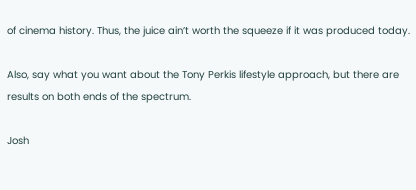of cinema history. Thus, the juice ain’t worth the squeeze if it was produced today.

Also, say what you want about the Tony Perkis lifestyle approach, but there are results on both ends of the spectrum.

Josh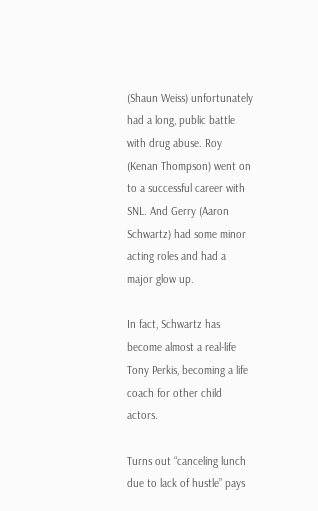(Shaun Weiss) unfortunately had a long, public battle with drug abuse. Roy (Kenan Thompson) went on to a successful career with SNL. And Gerry (Aaron Schwartz) had some minor acting roles and had a major glow up.

In fact, Schwartz has become almost a real-life Tony Perkis, becoming a life coach for other child actors.

Turns out “canceling lunch due to lack of hustle” pays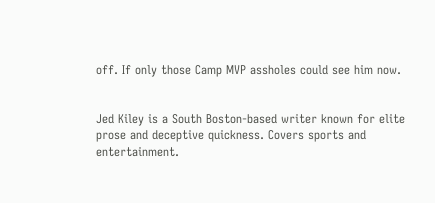off. If only those Camp MVP assholes could see him now.


Jed Kiley is a South Boston-based writer known for elite prose and deceptive quickness. Covers sports and entertainment.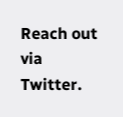Reach out via Twitter.